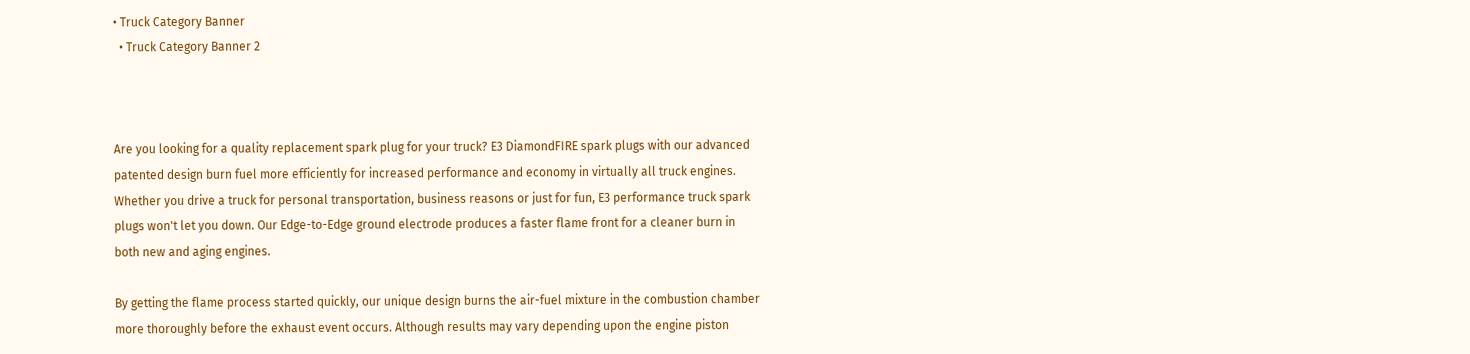• Truck Category Banner
  • Truck Category Banner 2



Are you looking for a quality replacement spark plug for your truck? E3 DiamondFIRE spark plugs with our advanced patented design burn fuel more efficiently for increased performance and economy in virtually all truck engines. Whether you drive a truck for personal transportation, business reasons or just for fun, E3 performance truck spark plugs won't let you down. Our Edge-to-Edge ground electrode produces a faster flame front for a cleaner burn in both new and aging engines.

By getting the flame process started quickly, our unique design burns the air-fuel mixture in the combustion chamber more thoroughly before the exhaust event occurs. Although results may vary depending upon the engine piston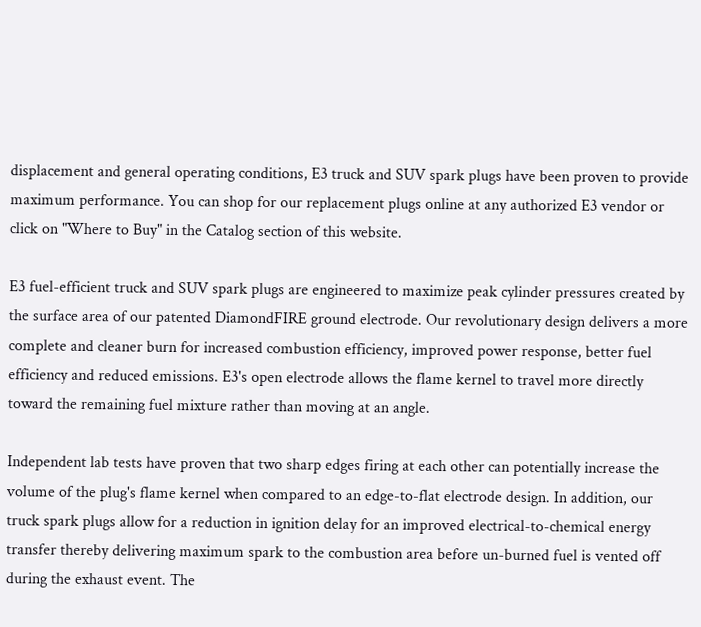displacement and general operating conditions, E3 truck and SUV spark plugs have been proven to provide maximum performance. You can shop for our replacement plugs online at any authorized E3 vendor or click on "Where to Buy" in the Catalog section of this website.

E3 fuel-efficient truck and SUV spark plugs are engineered to maximize peak cylinder pressures created by the surface area of our patented DiamondFIRE ground electrode. Our revolutionary design delivers a more complete and cleaner burn for increased combustion efficiency, improved power response, better fuel efficiency and reduced emissions. E3's open electrode allows the flame kernel to travel more directly toward the remaining fuel mixture rather than moving at an angle.

Independent lab tests have proven that two sharp edges firing at each other can potentially increase the volume of the plug's flame kernel when compared to an edge-to-flat electrode design. In addition, our truck spark plugs allow for a reduction in ignition delay for an improved electrical-to-chemical energy transfer thereby delivering maximum spark to the combustion area before un-burned fuel is vented off during the exhaust event. The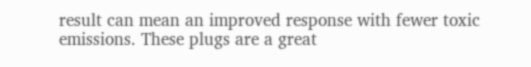result can mean an improved response with fewer toxic emissions. These plugs are a great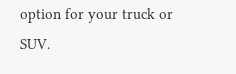option for your truck or SUV.